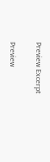Preview Excerpt

Preview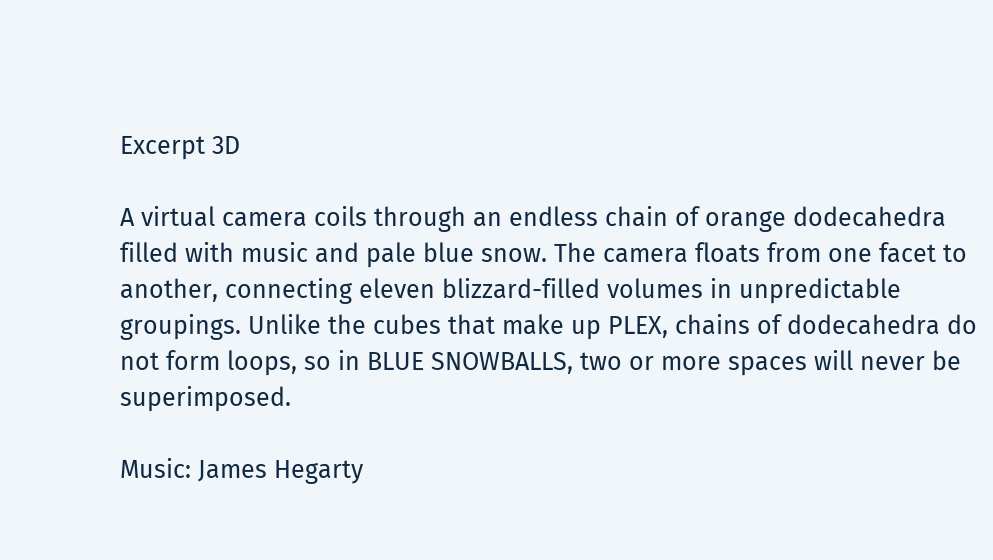Excerpt 3D

A virtual camera coils through an endless chain of orange dodecahedra filled with music and pale blue snow. The camera floats from one facet to another, connecting eleven blizzard-filled volumes in unpredictable groupings. Unlike the cubes that make up PLEX, chains of dodecahedra do not form loops, so in BLUE SNOWBALLS, two or more spaces will never be superimposed.

Music: James Hegarty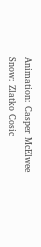Animation: Casper McElwee
Snow: Zlatko Cosic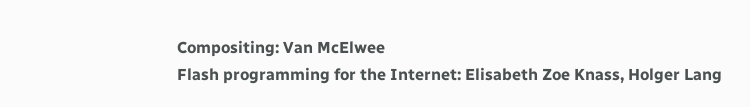Compositing: Van McElwee
Flash programming for the Internet: Elisabeth Zoe Knass, Holger Lang